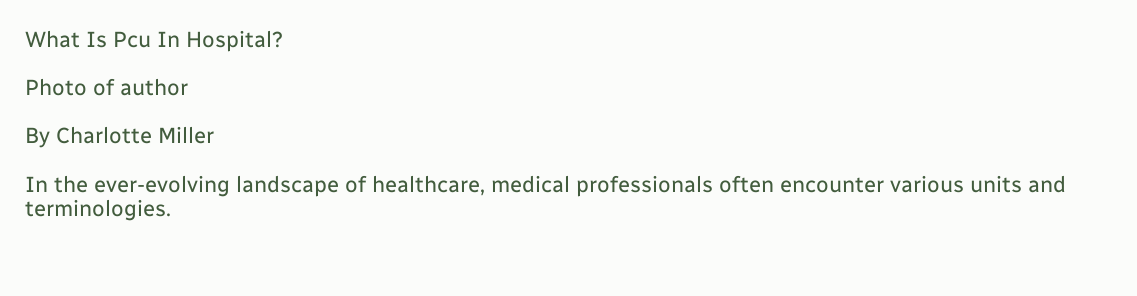What Is Pcu In Hospital?

Photo of author

By Charlotte Miller

In the ever-evolving landscape of healthcare, medical professionals often encounter various units and terminologies.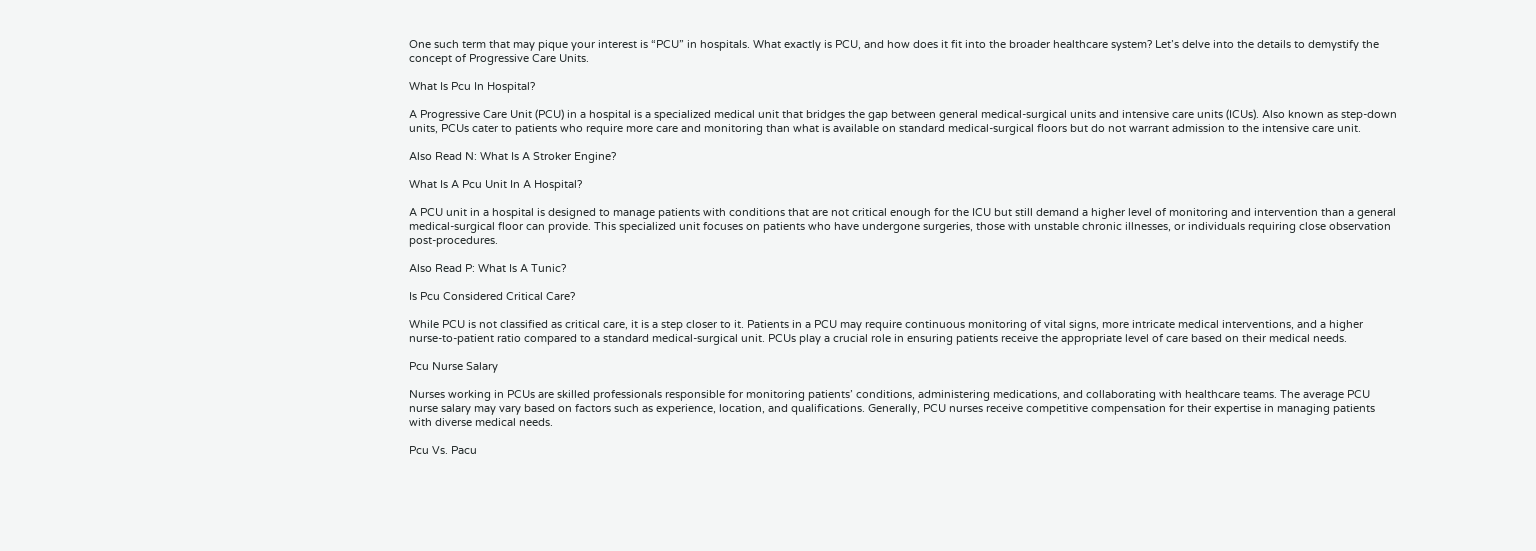One such term that may pique your interest is “PCU” in hospitals. What exactly is PCU, and how does it fit into the broader healthcare system? Let’s delve into the details to demystify the concept of Progressive Care Units.

What Is Pcu In Hospital?

A Progressive Care Unit (PCU) in a hospital is a specialized medical unit that bridges the gap between general medical-surgical units and intensive care units (ICUs). Also known as step-down units, PCUs cater to patients who require more care and monitoring than what is available on standard medical-surgical floors but do not warrant admission to the intensive care unit.

Also Read N: What Is A Stroker Engine?

What Is A Pcu Unit In A Hospital?

A PCU unit in a hospital is designed to manage patients with conditions that are not critical enough for the ICU but still demand a higher level of monitoring and intervention than a general medical-surgical floor can provide. This specialized unit focuses on patients who have undergone surgeries, those with unstable chronic illnesses, or individuals requiring close observation post-procedures.

Also Read P: What Is A Tunic?

Is Pcu Considered Critical Care?

While PCU is not classified as critical care, it is a step closer to it. Patients in a PCU may require continuous monitoring of vital signs, more intricate medical interventions, and a higher nurse-to-patient ratio compared to a standard medical-surgical unit. PCUs play a crucial role in ensuring patients receive the appropriate level of care based on their medical needs.

Pcu Nurse Salary

Nurses working in PCUs are skilled professionals responsible for monitoring patients’ conditions, administering medications, and collaborating with healthcare teams. The average PCU nurse salary may vary based on factors such as experience, location, and qualifications. Generally, PCU nurses receive competitive compensation for their expertise in managing patients with diverse medical needs.

Pcu Vs. Pacu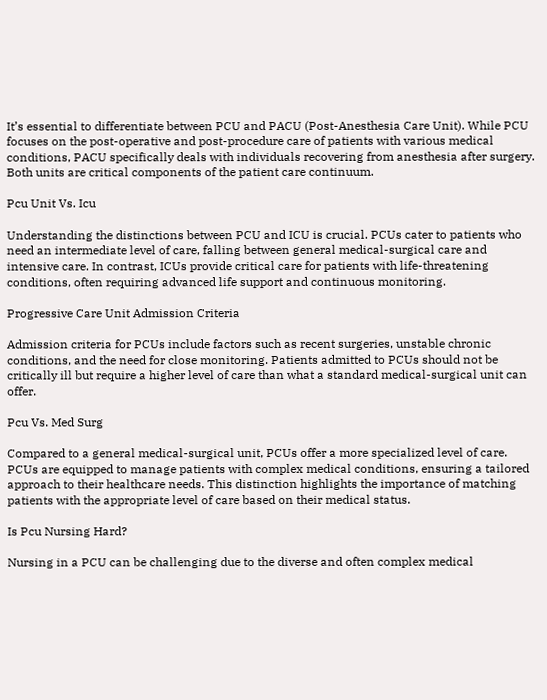It’s essential to differentiate between PCU and PACU (Post-Anesthesia Care Unit). While PCU focuses on the post-operative and post-procedure care of patients with various medical conditions, PACU specifically deals with individuals recovering from anesthesia after surgery. Both units are critical components of the patient care continuum.

Pcu Unit Vs. Icu

Understanding the distinctions between PCU and ICU is crucial. PCUs cater to patients who need an intermediate level of care, falling between general medical-surgical care and intensive care. In contrast, ICUs provide critical care for patients with life-threatening conditions, often requiring advanced life support and continuous monitoring.

Progressive Care Unit Admission Criteria

Admission criteria for PCUs include factors such as recent surgeries, unstable chronic conditions, and the need for close monitoring. Patients admitted to PCUs should not be critically ill but require a higher level of care than what a standard medical-surgical unit can offer.

Pcu Vs. Med Surg

Compared to a general medical-surgical unit, PCUs offer a more specialized level of care. PCUs are equipped to manage patients with complex medical conditions, ensuring a tailored approach to their healthcare needs. This distinction highlights the importance of matching patients with the appropriate level of care based on their medical status.

Is Pcu Nursing Hard?

Nursing in a PCU can be challenging due to the diverse and often complex medical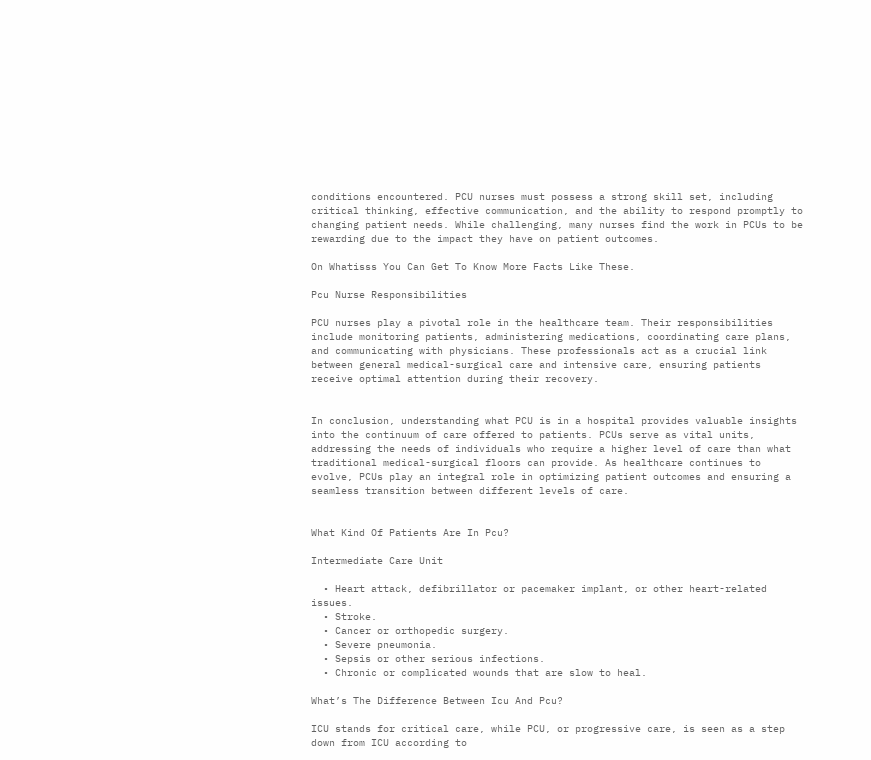conditions encountered. PCU nurses must possess a strong skill set, including critical thinking, effective communication, and the ability to respond promptly to changing patient needs. While challenging, many nurses find the work in PCUs to be rewarding due to the impact they have on patient outcomes.

On Whatisss You Can Get To Know More Facts Like These.

Pcu Nurse Responsibilities

PCU nurses play a pivotal role in the healthcare team. Their responsibilities include monitoring patients, administering medications, coordinating care plans, and communicating with physicians. These professionals act as a crucial link between general medical-surgical care and intensive care, ensuring patients receive optimal attention during their recovery.


In conclusion, understanding what PCU is in a hospital provides valuable insights into the continuum of care offered to patients. PCUs serve as vital units, addressing the needs of individuals who require a higher level of care than what traditional medical-surgical floors can provide. As healthcare continues to evolve, PCUs play an integral role in optimizing patient outcomes and ensuring a seamless transition between different levels of care.


What Kind Of Patients Are In Pcu?

Intermediate Care Unit

  • Heart attack, defibrillator or pacemaker implant, or other heart-related issues.
  • Stroke.
  • Cancer or orthopedic surgery.
  • Severe pneumonia.
  • Sepsis or other serious infections.
  • Chronic or complicated wounds that are slow to heal.

What’s The Difference Between Icu And Pcu?

ICU stands for critical care, while PCU, or progressive care, is seen as a step down from ICU according to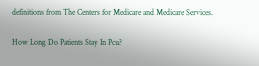definitions from The Centers for Medicare and Medicare Services.

How Long Do Patients Stay In Pcu?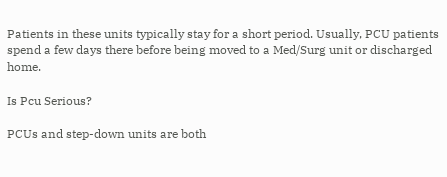Patients in these units typically stay for a short period. Usually, PCU patients spend a few days there before being moved to a Med/Surg unit or discharged home.

Is Pcu Serious?

PCUs and step-down units are both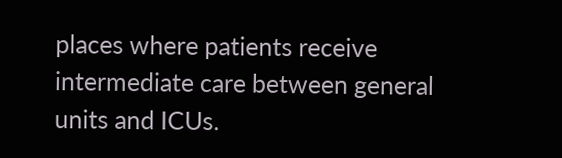places where patients receive intermediate care between general units and ICUs.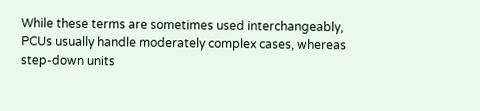While these terms are sometimes used interchangeably, PCUs usually handle moderately complex cases, whereas step-down units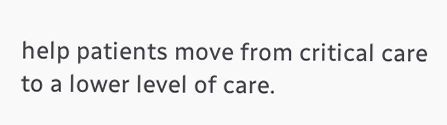help patients move from critical care to a lower level of care.